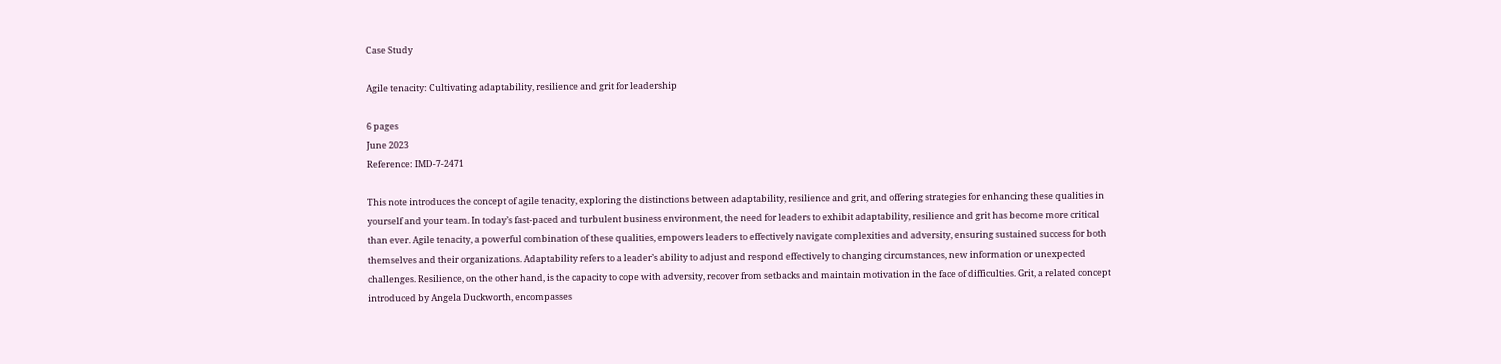Case Study

Agile tenacity: Cultivating adaptability, resilience and grit for leadership

6 pages
June 2023
Reference: IMD-7-2471

This note introduces the concept of agile tenacity, exploring the distinctions between adaptability, resilience and grit, and offering strategies for enhancing these qualities in yourself and your team. In today’s fast-paced and turbulent business environment, the need for leaders to exhibit adaptability, resilience and grit has become more critical than ever. Agile tenacity, a powerful combination of these qualities, empowers leaders to effectively navigate complexities and adversity, ensuring sustained success for both themselves and their organizations. Adaptability refers to a leader’s ability to adjust and respond effectively to changing circumstances, new information or unexpected challenges. Resilience, on the other hand, is the capacity to cope with adversity, recover from setbacks and maintain motivation in the face of difficulties. Grit, a related concept introduced by Angela Duckworth, encompasses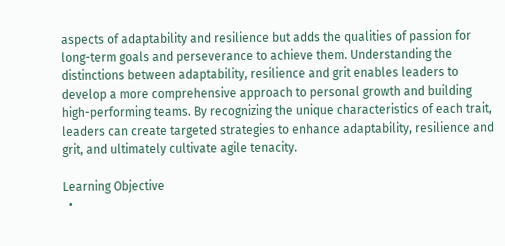aspects of adaptability and resilience but adds the qualities of passion for long-term goals and perseverance to achieve them. Understanding the distinctions between adaptability, resilience and grit enables leaders to develop a more comprehensive approach to personal growth and building high-performing teams. By recognizing the unique characteristics of each trait, leaders can create targeted strategies to enhance adaptability, resilience and grit, and ultimately cultivate agile tenacity.

Learning Objective
  •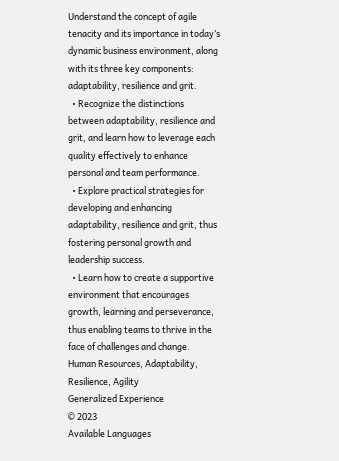Understand the concept of agile tenacity and its importance in today’s dynamic business environment, along with its three key components: adaptability, resilience and grit.
  • Recognize the distinctions between adaptability, resilience and grit, and learn how to leverage each quality effectively to enhance personal and team performance.
  • Explore practical strategies for developing and enhancing adaptability, resilience and grit, thus fostering personal growth and leadership success.
  • Learn how to create a supportive environment that encourages growth, learning and perseverance, thus enabling teams to thrive in the face of challenges and change.
Human Resources, Adaptability, Resilience, Agility
Generalized Experience
© 2023
Available Languages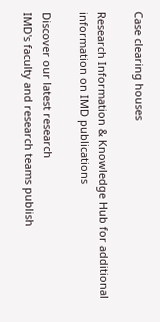Case clearing houses

Research Information & Knowledge Hub for additional information on IMD publications

Discover our latest research
IMD's faculty and research teams publish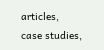articles, case studies,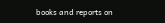books and reports on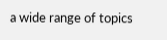a wide range of topics